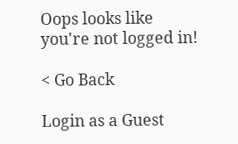Oops looks like
you're not logged in!

< Go Back

Login as a Guest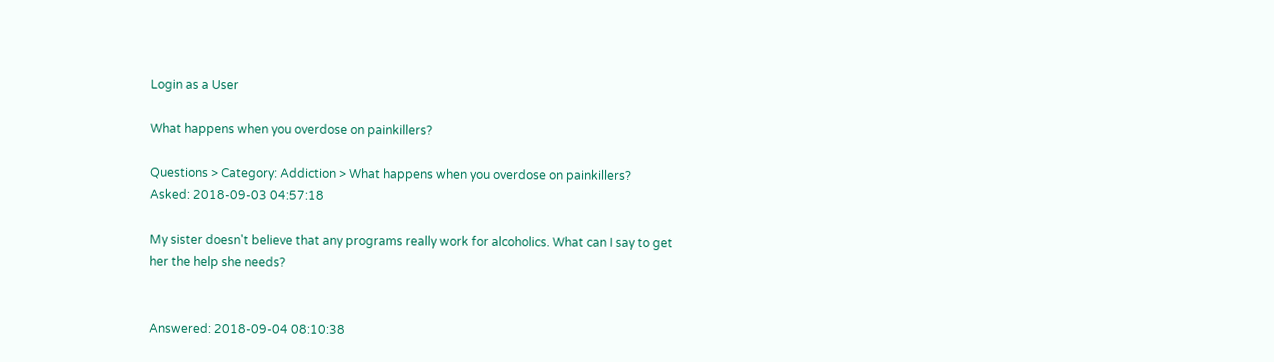Login as a User

What happens when you overdose on painkillers?

Questions > Category: Addiction > What happens when you overdose on painkillers?
Asked: 2018-09-03 04:57:18

My sister doesn't believe that any programs really work for alcoholics. What can I say to get her the help she needs?


Answered: 2018-09-04 08:10:38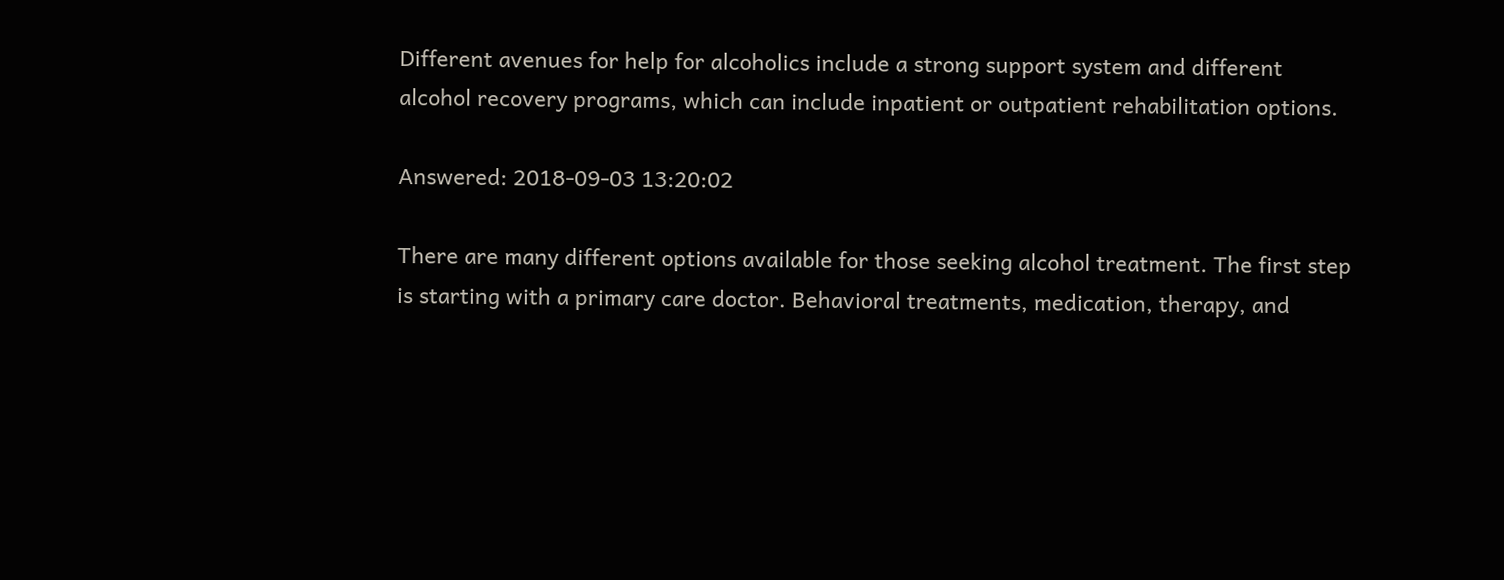Different avenues for help for alcoholics include a strong support system and different alcohol recovery programs, which can include inpatient or outpatient rehabilitation options.

Answered: 2018-09-03 13:20:02

There are many different options available for those seeking alcohol treatment. The first step is starting with a primary care doctor. Behavioral treatments, medication, therapy, and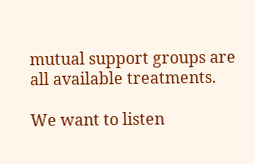mutual support groups are all available treatments.

We want to listen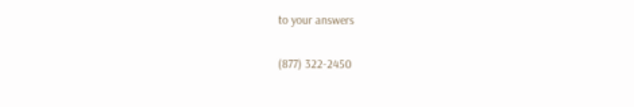to your answers

(877) 322-2450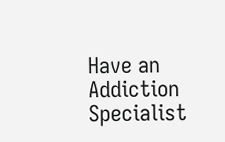Have an Addiction Specialist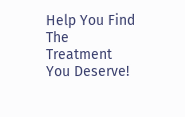Help You Find The Treatment You Deserve!